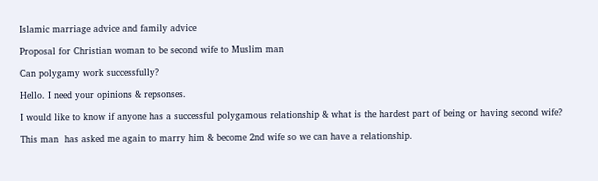Islamic marriage advice and family advice

Proposal for Christian woman to be second wife to Muslim man

Can polygamy work successfully?

Hello. I need your opinions & repsonses.

I would like to know if anyone has a successful polygamous relationship & what is the hardest part of being or having second wife?

This man  has asked me again to marry him & become 2nd wife so we can have a relationship.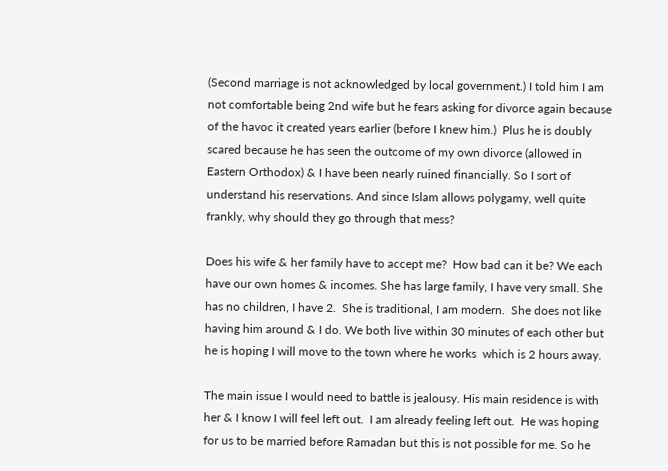(Second marriage is not acknowledged by local government.) I told him I am not comfortable being 2nd wife but he fears asking for divorce again because of the havoc it created years earlier (before I knew him.)  Plus he is doubly scared because he has seen the outcome of my own divorce (allowed in Eastern Orthodox) & I have been nearly ruined financially. So I sort of understand his reservations. And since Islam allows polygamy, well quite frankly, why should they go through that mess?

Does his wife & her family have to accept me?  How bad can it be? We each have our own homes & incomes. She has large family, I have very small. She has no children, I have 2.  She is traditional, I am modern.  She does not like having him around & I do. We both live within 30 minutes of each other but he is hoping I will move to the town where he works  which is 2 hours away.

The main issue I would need to battle is jealousy. His main residence is with her & I know I will feel left out.  I am already feeling left out.  He was hoping for us to be married before Ramadan but this is not possible for me. So he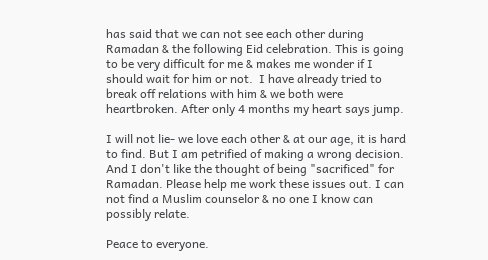has said that we can not see each other during Ramadan & the following Eid celebration. This is going to be very difficult for me & makes me wonder if I should wait for him or not.  I have already tried to break off relations with him & we both were heartbroken. After only 4 months my heart says jump.

I will not lie- we love each other & at our age, it is hard to find. But I am petrified of making a wrong decision. And I don't like the thought of being "sacrificed" for Ramadan. Please help me work these issues out. I can not find a Muslim counselor & no one I know can possibly relate.

Peace to everyone.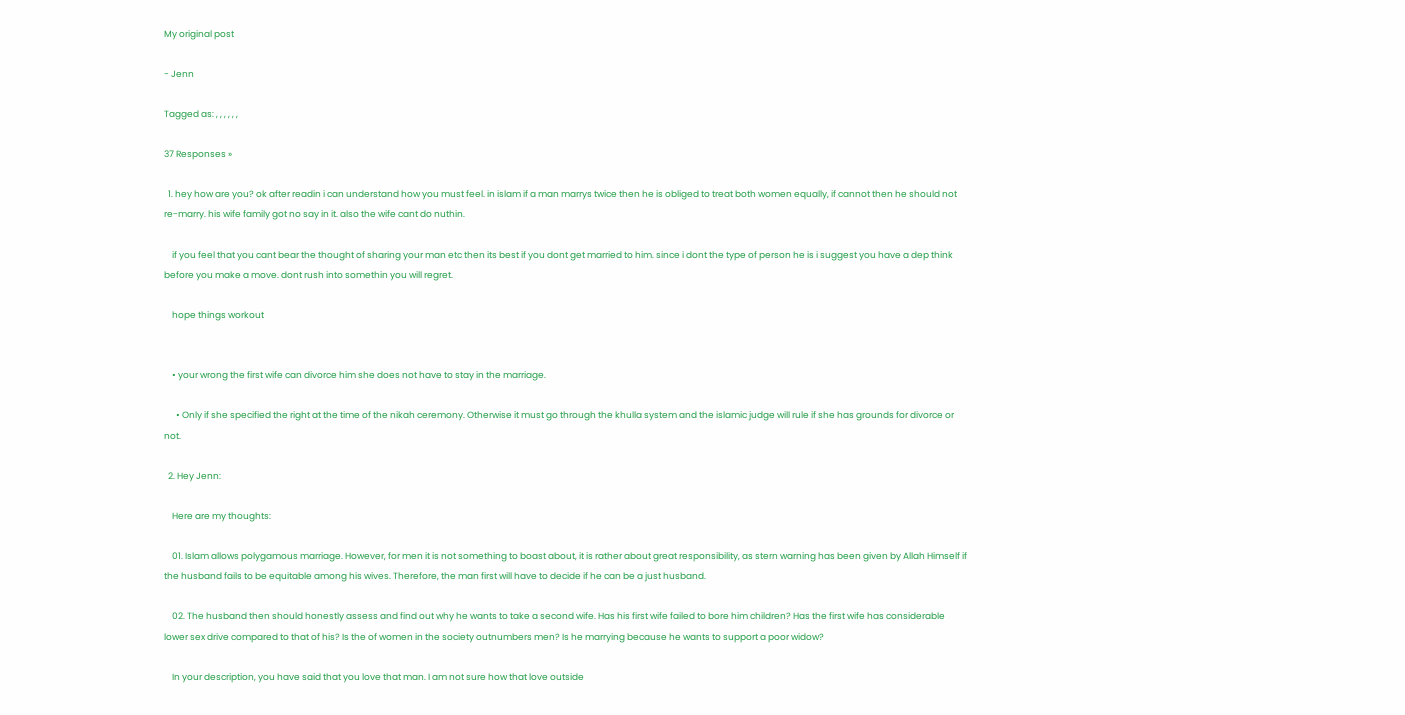My original post

- Jenn

Tagged as: , , , , , ,

37 Responses »

  1. hey how are you? ok after readin i can understand how you must feel. in islam if a man marrys twice then he is obliged to treat both women equally, if cannot then he should not re-marry. his wife family got no say in it. also the wife cant do nuthin.

    if you feel that you cant bear the thought of sharing your man etc then its best if you dont get married to him. since i dont the type of person he is i suggest you have a dep think before you make a move. dont rush into somethin you will regret.

    hope things workout


    • your wrong the first wife can divorce him she does not have to stay in the marriage.

      • Only if she specified the right at the time of the nikah ceremony. Otherwise it must go through the khulla system and the islamic judge will rule if she has grounds for divorce or not.

  2. Hey Jenn:

    Here are my thoughts:

    01. Islam allows polygamous marriage. However, for men it is not something to boast about, it is rather about great responsibility, as stern warning has been given by Allah Himself if the husband fails to be equitable among his wives. Therefore, the man first will have to decide if he can be a just husband.

    02. The husband then should honestly assess and find out why he wants to take a second wife. Has his first wife failed to bore him children? Has the first wife has considerable lower sex drive compared to that of his? Is the of women in the society outnumbers men? Is he marrying because he wants to support a poor widow?

    In your description, you have said that you love that man. I am not sure how that love outside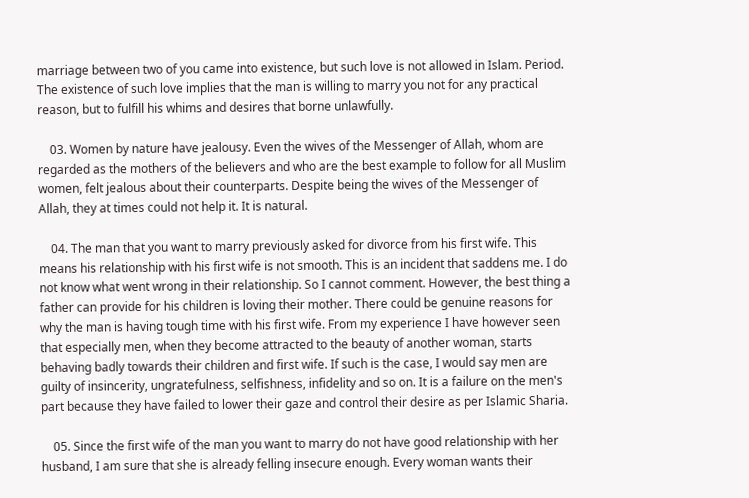marriage between two of you came into existence, but such love is not allowed in Islam. Period. The existence of such love implies that the man is willing to marry you not for any practical reason, but to fulfill his whims and desires that borne unlawfully.

    03. Women by nature have jealousy. Even the wives of the Messenger of Allah, whom are regarded as the mothers of the believers and who are the best example to follow for all Muslim women, felt jealous about their counterparts. Despite being the wives of the Messenger of Allah, they at times could not help it. It is natural.

    04. The man that you want to marry previously asked for divorce from his first wife. This means his relationship with his first wife is not smooth. This is an incident that saddens me. I do not know what went wrong in their relationship. So I cannot comment. However, the best thing a father can provide for his children is loving their mother. There could be genuine reasons for why the man is having tough time with his first wife. From my experience I have however seen that especially men, when they become attracted to the beauty of another woman, starts behaving badly towards their children and first wife. If such is the case, I would say men are guilty of insincerity, ungratefulness, selfishness, infidelity and so on. It is a failure on the men's part because they have failed to lower their gaze and control their desire as per Islamic Sharia.

    05. Since the first wife of the man you want to marry do not have good relationship with her husband, I am sure that she is already felling insecure enough. Every woman wants their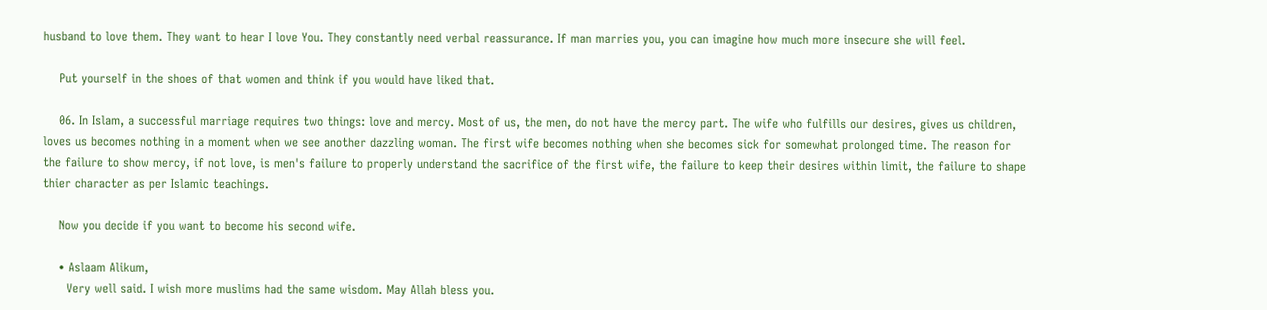husband to love them. They want to hear I love You. They constantly need verbal reassurance. If man marries you, you can imagine how much more insecure she will feel.

    Put yourself in the shoes of that women and think if you would have liked that.

    06. In Islam, a successful marriage requires two things: love and mercy. Most of us, the men, do not have the mercy part. The wife who fulfills our desires, gives us children, loves us becomes nothing in a moment when we see another dazzling woman. The first wife becomes nothing when she becomes sick for somewhat prolonged time. The reason for the failure to show mercy, if not love, is men's failure to properly understand the sacrifice of the first wife, the failure to keep their desires within limit, the failure to shape thier character as per Islamic teachings.

    Now you decide if you want to become his second wife.

    • Aslaam Alikum,
      Very well said. I wish more muslims had the same wisdom. May Allah bless you.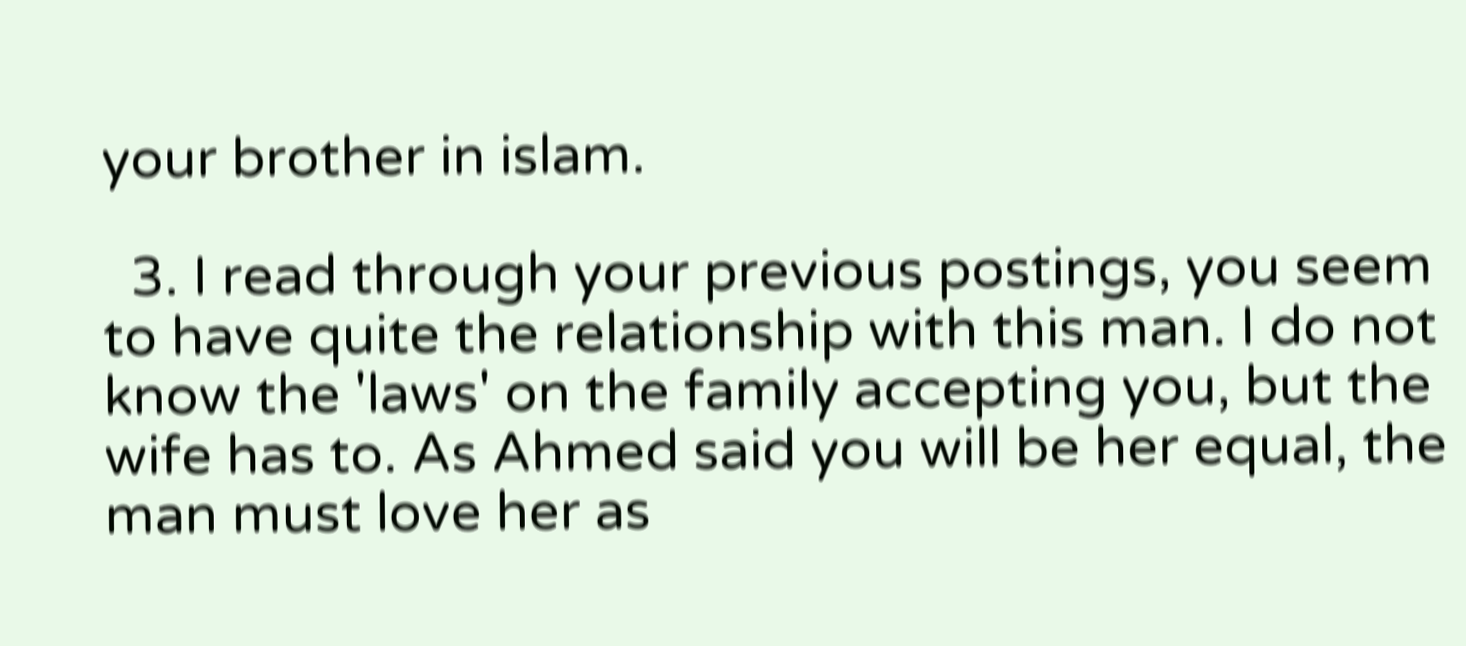your brother in islam.

  3. I read through your previous postings, you seem to have quite the relationship with this man. I do not know the 'laws' on the family accepting you, but the wife has to. As Ahmed said you will be her equal, the man must love her as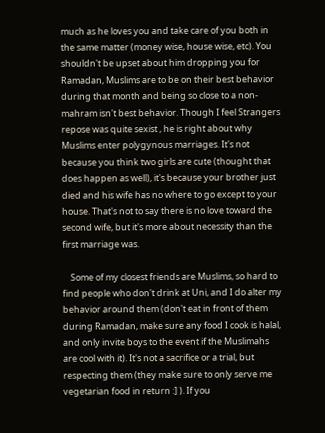much as he loves you and take care of you both in the same matter (money wise, house wise, etc). You shouldn't be upset about him dropping you for Ramadan, Muslims are to be on their best behavior during that month and being so close to a non-mahram isn't best behavior. Though I feel Strangers repose was quite sexist , he is right about why Muslims enter polygynous marriages. It's not because you think two girls are cute (thought that does happen as well), it's because your brother just died and his wife has no where to go except to your house. That's not to say there is no love toward the second wife, but it's more about necessity than the first marriage was.

    Some of my closest friends are Muslims, so hard to find people who don't drink at Uni, and I do alter my behavior around them (don't eat in front of them during Ramadan, make sure any food I cook is halal, and only invite boys to the event if the Muslimahs are cool with it). It's not a sacrifice or a trial, but respecting them (they make sure to only serve me vegetarian food in return :] ). If you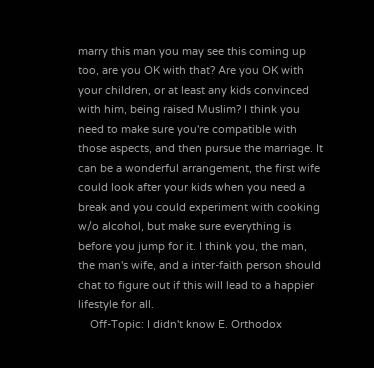marry this man you may see this coming up too, are you OK with that? Are you OK with your children, or at least any kids convinced with him, being raised Muslim? I think you need to make sure you're compatible with those aspects, and then pursue the marriage. It can be a wonderful arrangement, the first wife could look after your kids when you need a break and you could experiment with cooking w/o alcohol, but make sure everything is  before you jump for it. I think you, the man, the man's wife, and a inter-faith person should chat to figure out if this will lead to a happier lifestyle for all.
    Off-Topic: I didn't know E. Orthodox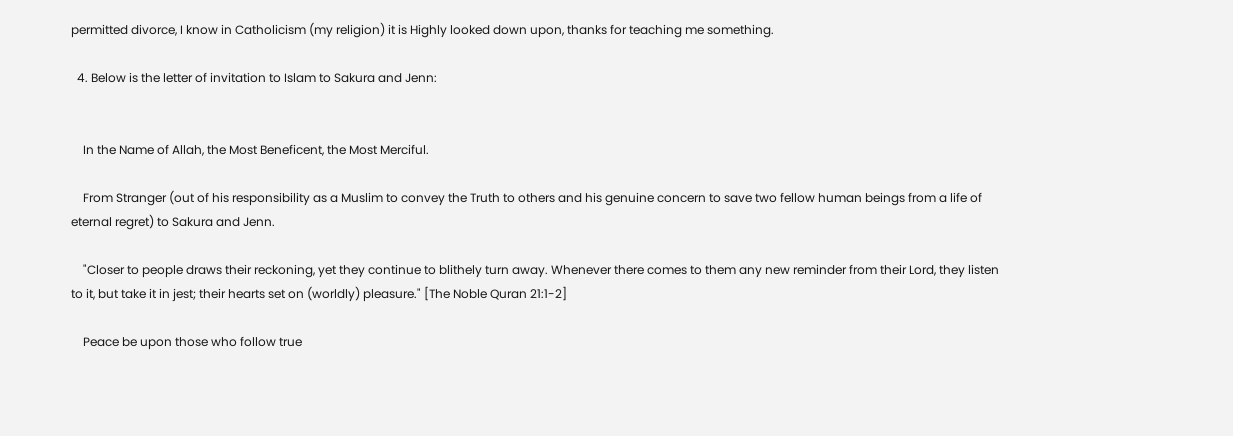permitted divorce, I know in Catholicism (my religion) it is Highly looked down upon, thanks for teaching me something.

  4. Below is the letter of invitation to Islam to Sakura and Jenn:


    In the Name of Allah, the Most Beneficent, the Most Merciful.

    From Stranger (out of his responsibility as a Muslim to convey the Truth to others and his genuine concern to save two fellow human beings from a life of eternal regret) to Sakura and Jenn.

    "Closer to people draws their reckoning, yet they continue to blithely turn away. Whenever there comes to them any new reminder from their Lord, they listen to it, but take it in jest; their hearts set on (worldly) pleasure." [The Noble Quran 21:1-2]

    Peace be upon those who follow true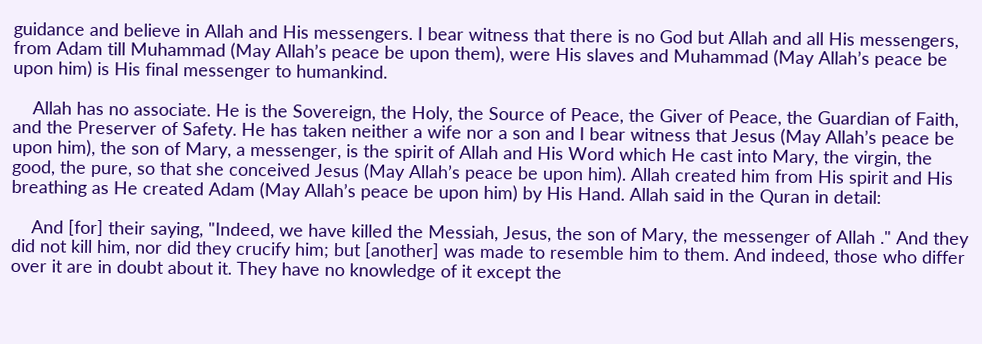guidance and believe in Allah and His messengers. I bear witness that there is no God but Allah and all His messengers, from Adam till Muhammad (May Allah’s peace be upon them), were His slaves and Muhammad (May Allah’s peace be upon him) is His final messenger to humankind.

    Allah has no associate. He is the Sovereign, the Holy, the Source of Peace, the Giver of Peace, the Guardian of Faith, and the Preserver of Safety. He has taken neither a wife nor a son and I bear witness that Jesus (May Allah’s peace be upon him), the son of Mary, a messenger, is the spirit of Allah and His Word which He cast into Mary, the virgin, the good, the pure, so that she conceived Jesus (May Allah’s peace be upon him). Allah created him from His spirit and His breathing as He created Adam (May Allah’s peace be upon him) by His Hand. Allah said in the Quran in detail:

    And [for] their saying, "Indeed, we have killed the Messiah, Jesus, the son of Mary, the messenger of Allah ." And they did not kill him, nor did they crucify him; but [another] was made to resemble him to them. And indeed, those who differ over it are in doubt about it. They have no knowledge of it except the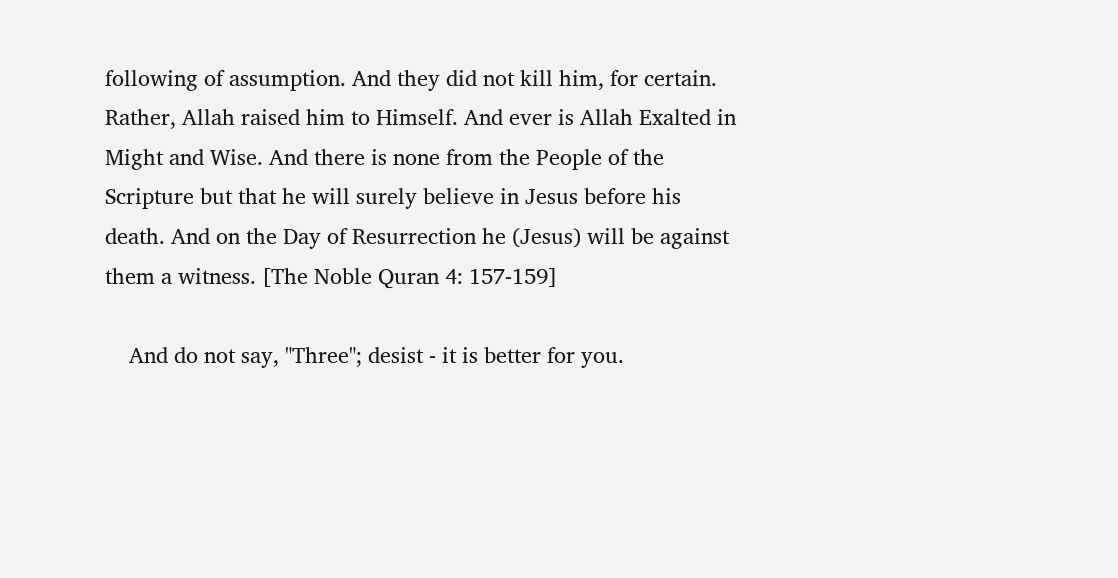following of assumption. And they did not kill him, for certain. Rather, Allah raised him to Himself. And ever is Allah Exalted in Might and Wise. And there is none from the People of the Scripture but that he will surely believe in Jesus before his death. And on the Day of Resurrection he (Jesus) will be against them a witness. [The Noble Quran 4: 157-159]

    And do not say, "Three"; desist - it is better for you.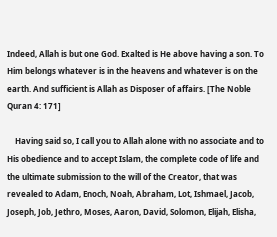Indeed, Allah is but one God. Exalted is He above having a son. To Him belongs whatever is in the heavens and whatever is on the earth. And sufficient is Allah as Disposer of affairs. [The Noble Quran 4: 171]

    Having said so, I call you to Allah alone with no associate and to His obedience and to accept Islam, the complete code of life and the ultimate submission to the will of the Creator, that was revealed to Adam, Enoch, Noah, Abraham, Lot, Ishmael, Jacob, Joseph, Job, Jethro, Moses, Aaron, David, Solomon, Elijah, Elisha,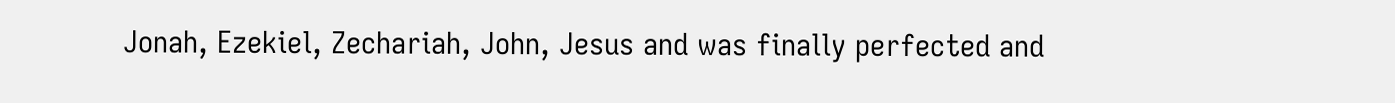Jonah, Ezekiel, Zechariah, John, Jesus and was finally perfected and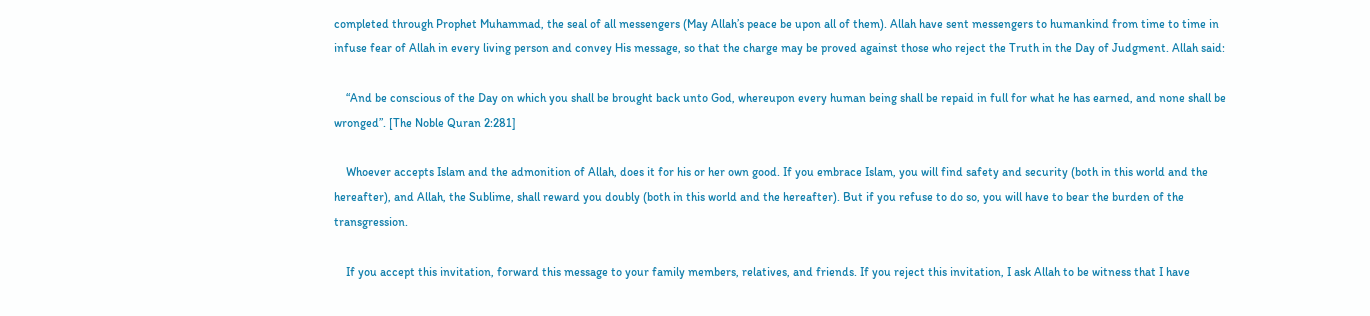completed through Prophet Muhammad, the seal of all messengers (May Allah’s peace be upon all of them). Allah have sent messengers to humankind from time to time in infuse fear of Allah in every living person and convey His message, so that the charge may be proved against those who reject the Truth in the Day of Judgment. Allah said:

    “And be conscious of the Day on which you shall be brought back unto God, whereupon every human being shall be repaid in full for what he has earned, and none shall be wronged”. [The Noble Quran 2:281]

    Whoever accepts Islam and the admonition of Allah, does it for his or her own good. If you embrace Islam, you will find safety and security (both in this world and the hereafter), and Allah, the Sublime, shall reward you doubly (both in this world and the hereafter). But if you refuse to do so, you will have to bear the burden of the transgression.

    If you accept this invitation, forward this message to your family members, relatives, and friends. If you reject this invitation, I ask Allah to be witness that I have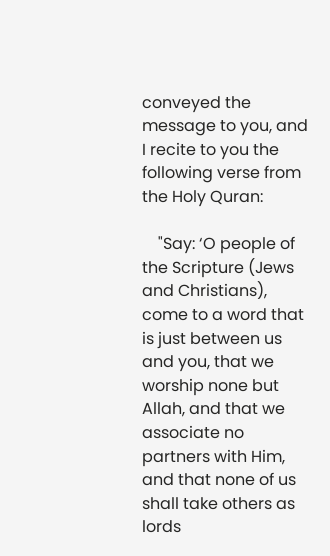conveyed the message to you, and I recite to you the following verse from the Holy Quran:

    "Say: ‘O people of the Scripture (Jews and Christians), come to a word that is just between us and you, that we worship none but Allah, and that we associate no partners with Him, and that none of us shall take others as lords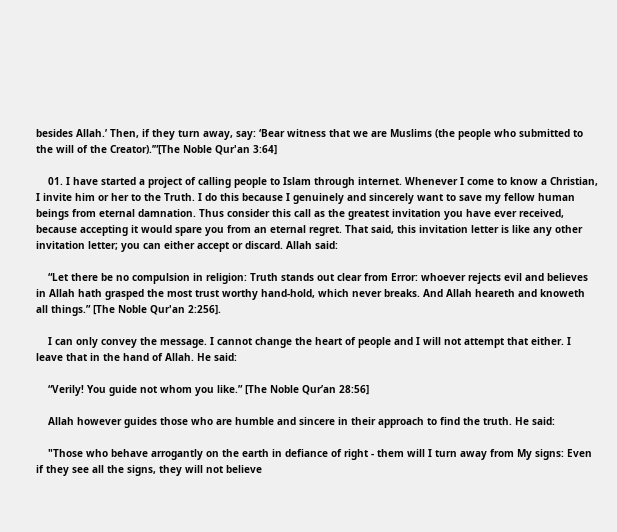besides Allah.’ Then, if they turn away, say: ‘Bear witness that we are Muslims (the people who submitted to the will of the Creator).’”[The Noble Qur'an 3:64]

    01. I have started a project of calling people to Islam through internet. Whenever I come to know a Christian, I invite him or her to the Truth. I do this because I genuinely and sincerely want to save my fellow human beings from eternal damnation. Thus consider this call as the greatest invitation you have ever received, because accepting it would spare you from an eternal regret. That said, this invitation letter is like any other invitation letter; you can either accept or discard. Allah said:

    “Let there be no compulsion in religion: Truth stands out clear from Error: whoever rejects evil and believes in Allah hath grasped the most trust worthy hand-hold, which never breaks. And Allah heareth and knoweth all things.” [The Noble Qur'an 2:256].

    I can only convey the message. I cannot change the heart of people and I will not attempt that either. I leave that in the hand of Allah. He said:

    “Verily! You guide not whom you like.” [The Noble Qur’an 28:56]

    Allah however guides those who are humble and sincere in their approach to find the truth. He said:

    "Those who behave arrogantly on the earth in defiance of right - them will I turn away from My signs: Even if they see all the signs, they will not believe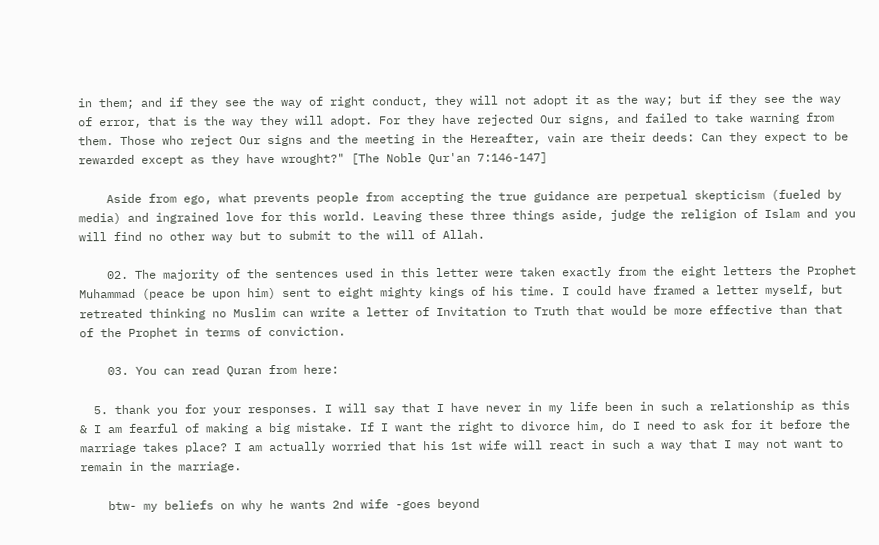in them; and if they see the way of right conduct, they will not adopt it as the way; but if they see the way of error, that is the way they will adopt. For they have rejected Our signs, and failed to take warning from them. Those who reject Our signs and the meeting in the Hereafter, vain are their deeds: Can they expect to be rewarded except as they have wrought?" [The Noble Qur'an 7:146-147]

    Aside from ego, what prevents people from accepting the true guidance are perpetual skepticism (fueled by media) and ingrained love for this world. Leaving these three things aside, judge the religion of Islam and you will find no other way but to submit to the will of Allah.

    02. The majority of the sentences used in this letter were taken exactly from the eight letters the Prophet Muhammad (peace be upon him) sent to eight mighty kings of his time. I could have framed a letter myself, but retreated thinking no Muslim can write a letter of Invitation to Truth that would be more effective than that of the Prophet in terms of conviction.

    03. You can read Quran from here:

  5. thank you for your responses. I will say that I have never in my life been in such a relationship as this & I am fearful of making a big mistake. If I want the right to divorce him, do I need to ask for it before the marriage takes place? I am actually worried that his 1st wife will react in such a way that I may not want to remain in the marriage.

    btw- my beliefs on why he wants 2nd wife -goes beyond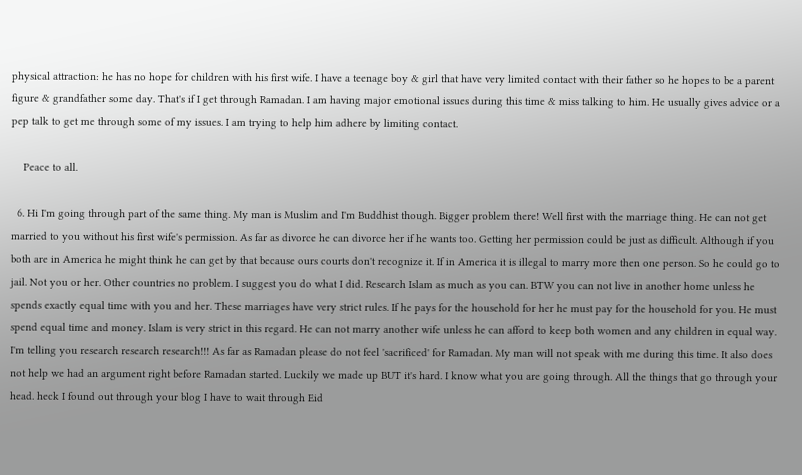physical attraction: he has no hope for children with his first wife. I have a teenage boy & girl that have very limited contact with their father so he hopes to be a parent figure & grandfather some day. That's if I get through Ramadan. I am having major emotional issues during this time & miss talking to him. He usually gives advice or a pep talk to get me through some of my issues. I am trying to help him adhere by limiting contact.

    Peace to all.

  6. Hi I'm going through part of the same thing. My man is Muslim and I'm Buddhist though. Bigger problem there! Well first with the marriage thing. He can not get married to you without his first wife's permission. As far as divorce he can divorce her if he wants too. Getting her permission could be just as difficult. Although if you both are in America he might think he can get by that because ours courts don't recognize it. If in America it is illegal to marry more then one person. So he could go to jail. Not you or her. Other countries no problem. I suggest you do what I did. Research Islam as much as you can. BTW you can not live in another home unless he spends exactly equal time with you and her. These marriages have very strict rules. If he pays for the household for her he must pay for the household for you. He must spend equal time and money. Islam is very strict in this regard. He can not marry another wife unless he can afford to keep both women and any children in equal way. I'm telling you research research research!!! As far as Ramadan please do not feel 'sacrificed' for Ramadan. My man will not speak with me during this time. It also does not help we had an argument right before Ramadan started. Luckily we made up BUT it's hard. I know what you are going through. All the things that go through your head. heck I found out through your blog I have to wait through Eid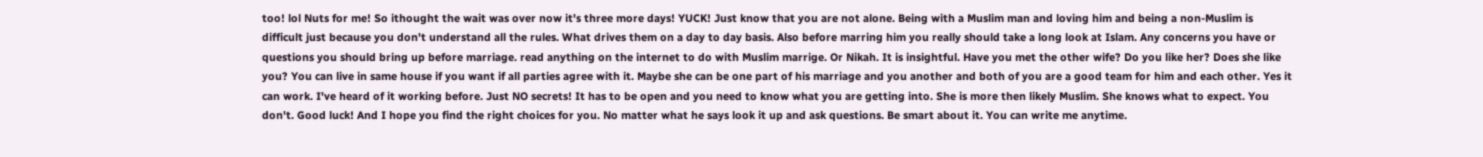too! lol Nuts for me! So ithought the wait was over now it's three more days! YUCK! Just know that you are not alone. Being with a Muslim man and loving him and being a non-Muslim is difficult just because you don't understand all the rules. What drives them on a day to day basis. Also before marring him you really should take a long look at Islam. Any concerns you have or questions you should bring up before marriage. read anything on the internet to do with Muslim marrige. Or Nikah. It is insightful. Have you met the other wife? Do you like her? Does she like you? You can live in same house if you want if all parties agree with it. Maybe she can be one part of his marriage and you another and both of you are a good team for him and each other. Yes it can work. I've heard of it working before. Just NO secrets! It has to be open and you need to know what you are getting into. She is more then likely Muslim. She knows what to expect. You don't. Good luck! And I hope you find the right choices for you. No matter what he says look it up and ask questions. Be smart about it. You can write me anytime.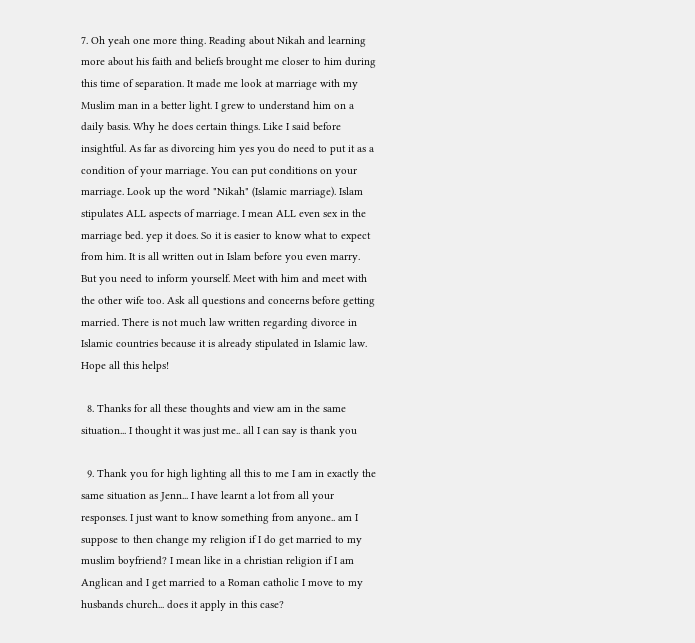7. Oh yeah one more thing. Reading about Nikah and learning more about his faith and beliefs brought me closer to him during this time of separation. It made me look at marriage with my Muslim man in a better light. I grew to understand him on a daily basis. Why he does certain things. Like I said before insightful. As far as divorcing him yes you do need to put it as a condition of your marriage. You can put conditions on your marriage. Look up the word "Nikah" (Islamic marriage). Islam stipulates ALL aspects of marriage. I mean ALL even sex in the marriage bed. yep it does. So it is easier to know what to expect from him. It is all written out in Islam before you even marry. But you need to inform yourself. Meet with him and meet with the other wife too. Ask all questions and concerns before getting married. There is not much law written regarding divorce in Islamic countries because it is already stipulated in Islamic law. Hope all this helps!

  8. Thanks for all these thoughts and view am in the same situation... I thought it was just me.. all I can say is thank you

  9. Thank you for high lighting all this to me I am in exactly the same situation as Jenn... I have learnt a lot from all your responses. I just want to know something from anyone.. am I suppose to then change my religion if I do get married to my muslim boyfriend? I mean like in a christian religion if I am Anglican and I get married to a Roman catholic I move to my husbands church... does it apply in this case?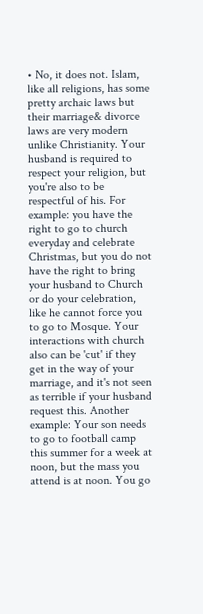• No, it does not. Islam, like all religions, has some pretty archaic laws but their marriage& divorce laws are very modern unlike Christianity. Your husband is required to respect your religion, but you're also to be respectful of his. For example: you have the right to go to church everyday and celebrate Christmas, but you do not have the right to bring your husband to Church or do your celebration, like he cannot force you to go to Mosque. Your interactions with church also can be 'cut' if they get in the way of your marriage, and it's not seen as terrible if your husband request this. Another example: Your son needs to go to football camp this summer for a week at noon, but the mass you attend is at noon. You go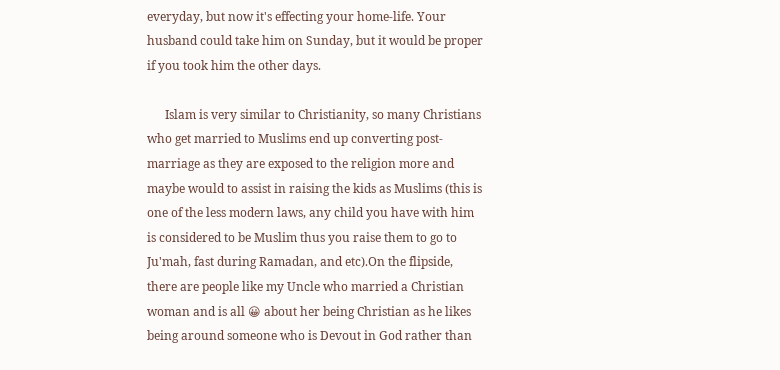everyday, but now it's effecting your home-life. Your husband could take him on Sunday, but it would be proper if you took him the other days.

      Islam is very similar to Christianity, so many Christians who get married to Muslims end up converting post-marriage as they are exposed to the religion more and maybe would to assist in raising the kids as Muslims (this is one of the less modern laws, any child you have with him is considered to be Muslim thus you raise them to go to Ju'mah, fast during Ramadan, and etc).On the flipside, there are people like my Uncle who married a Christian woman and is all 😀 about her being Christian as he likes being around someone who is Devout in God rather than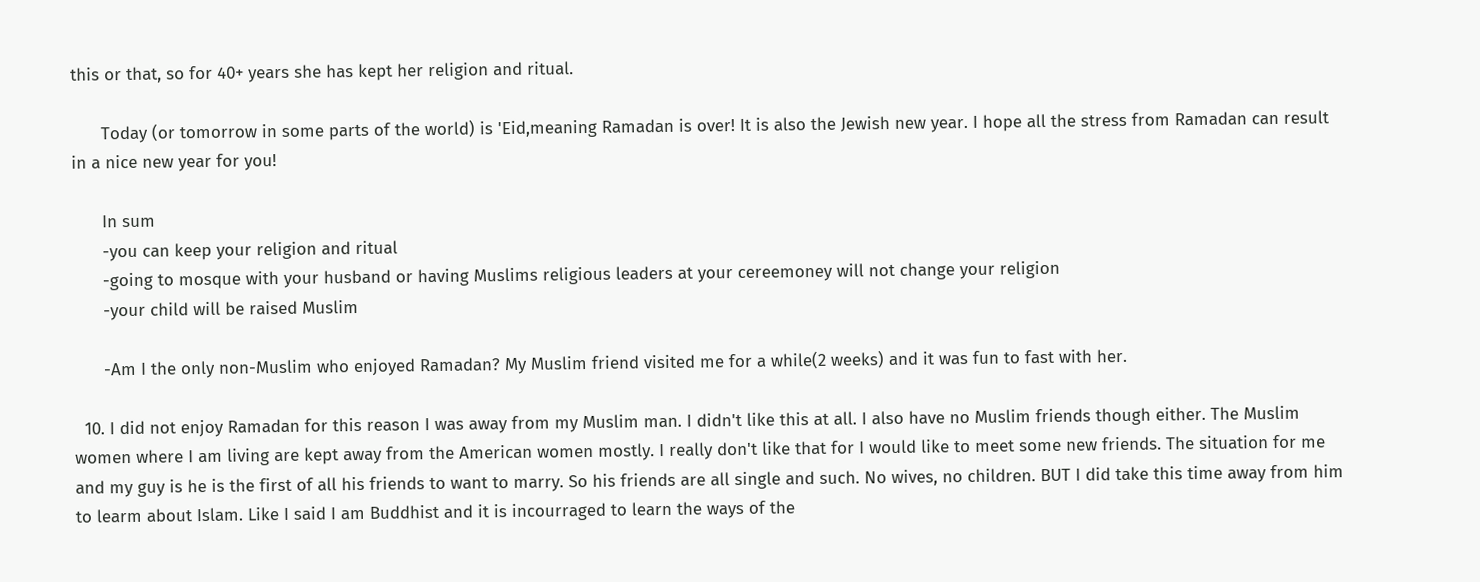this or that, so for 40+ years she has kept her religion and ritual.

      Today (or tomorrow in some parts of the world) is 'Eid,meaning Ramadan is over! It is also the Jewish new year. I hope all the stress from Ramadan can result in a nice new year for you!

      In sum
      -you can keep your religion and ritual
      -going to mosque with your husband or having Muslims religious leaders at your cereemoney will not change your religion
      -your child will be raised Muslim

      -Am I the only non-Muslim who enjoyed Ramadan? My Muslim friend visited me for a while(2 weeks) and it was fun to fast with her.

  10. I did not enjoy Ramadan for this reason I was away from my Muslim man. I didn't like this at all. I also have no Muslim friends though either. The Muslim women where I am living are kept away from the American women mostly. I really don't like that for I would like to meet some new friends. The situation for me and my guy is he is the first of all his friends to want to marry. So his friends are all single and such. No wives, no children. BUT I did take this time away from him to learm about Islam. Like I said I am Buddhist and it is incourraged to learn the ways of the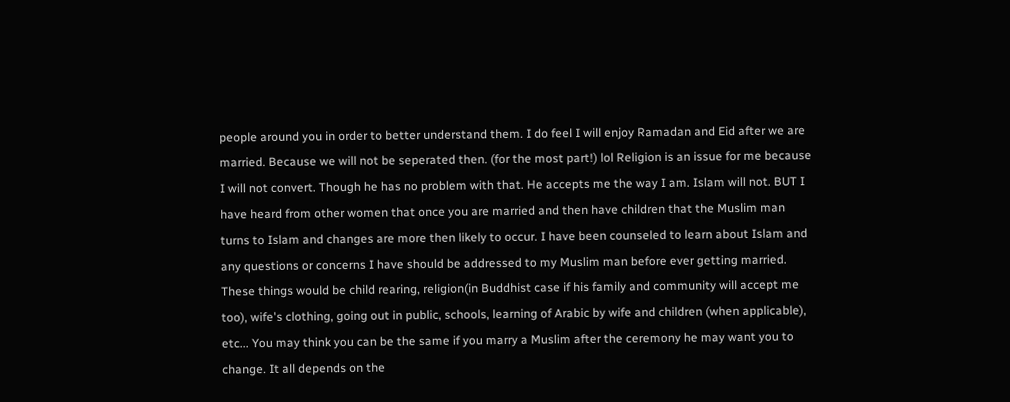people around you in order to better understand them. I do feel I will enjoy Ramadan and Eid after we are married. Because we will not be seperated then. (for the most part!) lol Religion is an issue for me because I will not convert. Though he has no problem with that. He accepts me the way I am. Islam will not. BUT I have heard from other women that once you are married and then have children that the Muslim man turns to Islam and changes are more then likely to occur. I have been counseled to learn about Islam and any questions or concerns I have should be addressed to my Muslim man before ever getting married. These things would be child rearing, religion(in Buddhist case if his family and community will accept me too), wife's clothing, going out in public, schools, learning of Arabic by wife and children (when applicable), etc... You may think you can be the same if you marry a Muslim after the ceremony he may want you to change. It all depends on the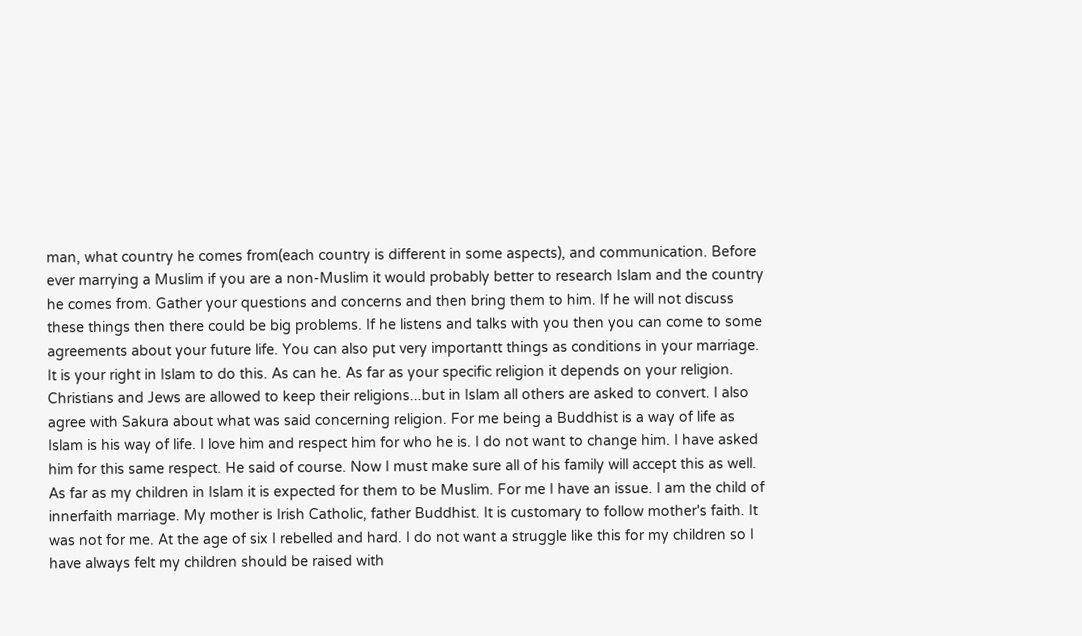man, what country he comes from(each country is different in some aspects), and communication. Before ever marrying a Muslim if you are a non-Muslim it would probably better to research Islam and the country he comes from. Gather your questions and concerns and then bring them to him. If he will not discuss these things then there could be big problems. If he listens and talks with you then you can come to some agreements about your future life. You can also put very importantt things as conditions in your marriage. It is your right in Islam to do this. As can he. As far as your specific religion it depends on your religion. Christians and Jews are allowed to keep their religions...but in Islam all others are asked to convert. I also agree with Sakura about what was said concerning religion. For me being a Buddhist is a way of life as Islam is his way of life. I love him and respect him for who he is. I do not want to change him. I have asked him for this same respect. He said of course. Now I must make sure all of his family will accept this as well. As far as my children in Islam it is expected for them to be Muslim. For me I have an issue. I am the child of innerfaith marriage. My mother is Irish Catholic, father Buddhist. It is customary to follow mother's faith. It was not for me. At the age of six I rebelled and hard. I do not want a struggle like this for my children so I have always felt my children should be raised with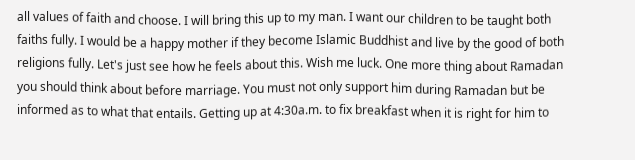all values of faith and choose. I will bring this up to my man. I want our children to be taught both faiths fully. I would be a happy mother if they become Islamic Buddhist and live by the good of both religions fully. Let's just see how he feels about this. Wish me luck. One more thing about Ramadan you should think about before marriage. You must not only support him during Ramadan but be informed as to what that entails. Getting up at 4:30a.m. to fix breakfast when it is right for him to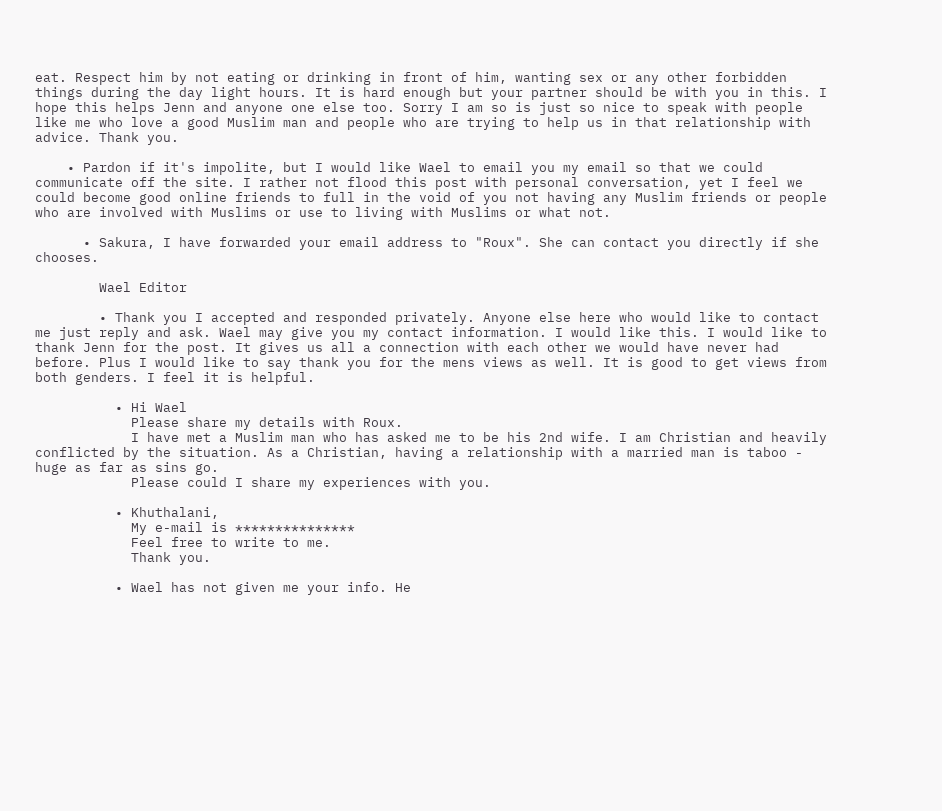eat. Respect him by not eating or drinking in front of him, wanting sex or any other forbidden things during the day light hours. It is hard enough but your partner should be with you in this. I hope this helps Jenn and anyone one else too. Sorry I am so is just so nice to speak with people like me who love a good Muslim man and people who are trying to help us in that relationship with advice. Thank you.

    • Pardon if it's impolite, but I would like Wael to email you my email so that we could communicate off the site. I rather not flood this post with personal conversation, yet I feel we could become good online friends to full in the void of you not having any Muslim friends or people who are involved with Muslims or use to living with Muslims or what not.

      • Sakura, I have forwarded your email address to "Roux". She can contact you directly if she chooses.

        Wael Editor

        • Thank you I accepted and responded privately. Anyone else here who would like to contact me just reply and ask. Wael may give you my contact information. I would like this. I would like to thank Jenn for the post. It gives us all a connection with each other we would have never had before. Plus I would like to say thank you for the mens views as well. It is good to get views from both genders. I feel it is helpful.

          • Hi Wael
            Please share my details with Roux.
            I have met a Muslim man who has asked me to be his 2nd wife. I am Christian and heavily conflicted by the situation. As a Christian, having a relationship with a married man is taboo - huge as far as sins go.
            Please could I share my experiences with you.

          • Khuthalani,
            My e-mail is ***************
            Feel free to write to me.
            Thank you.

          • Wael has not given me your info. He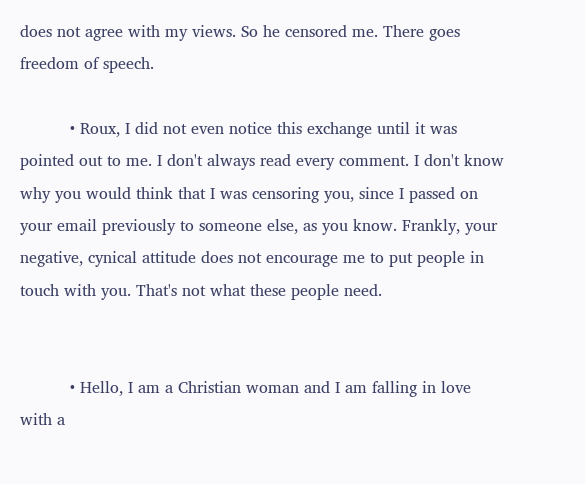does not agree with my views. So he censored me. There goes freedom of speech.

          • Roux, I did not even notice this exchange until it was pointed out to me. I don't always read every comment. I don't know why you would think that I was censoring you, since I passed on your email previously to someone else, as you know. Frankly, your negative, cynical attitude does not encourage me to put people in touch with you. That's not what these people need.


          • Hello, I am a Christian woman and I am falling in love with a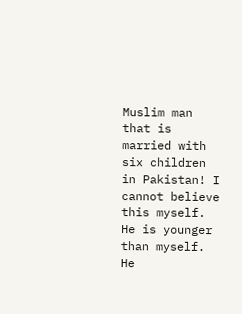Muslim man that is married with six children in Pakistan! I cannot believe this myself. He is younger than myself. He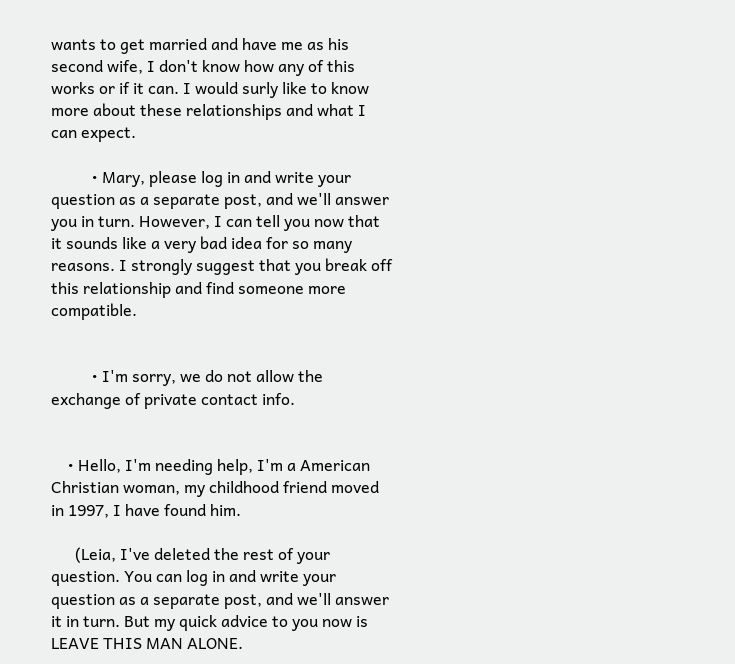wants to get married and have me as his second wife, I don't know how any of this works or if it can. I would surly like to know more about these relationships and what I can expect.

          • Mary, please log in and write your question as a separate post, and we'll answer you in turn. However, I can tell you now that it sounds like a very bad idea for so many reasons. I strongly suggest that you break off this relationship and find someone more compatible.


          • I'm sorry, we do not allow the exchange of private contact info.


    • Hello, I'm needing help, I'm a American Christian woman, my childhood friend moved in 1997, I have found him.

      (Leia, I've deleted the rest of your question. You can log in and write your question as a separate post, and we'll answer it in turn. But my quick advice to you now is LEAVE THIS MAN ALONE.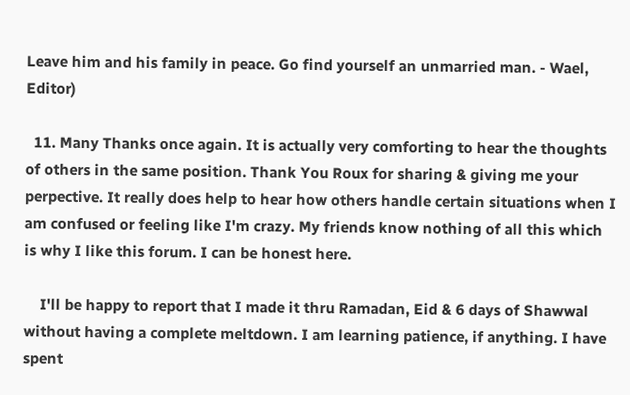Leave him and his family in peace. Go find yourself an unmarried man. - Wael, Editor)

  11. Many Thanks once again. It is actually very comforting to hear the thoughts of others in the same position. Thank You Roux for sharing & giving me your perpective. It really does help to hear how others handle certain situations when I am confused or feeling like I'm crazy. My friends know nothing of all this which is why I like this forum. I can be honest here.

    I'll be happy to report that I made it thru Ramadan, Eid & 6 days of Shawwal without having a complete meltdown. I am learning patience, if anything. I have spent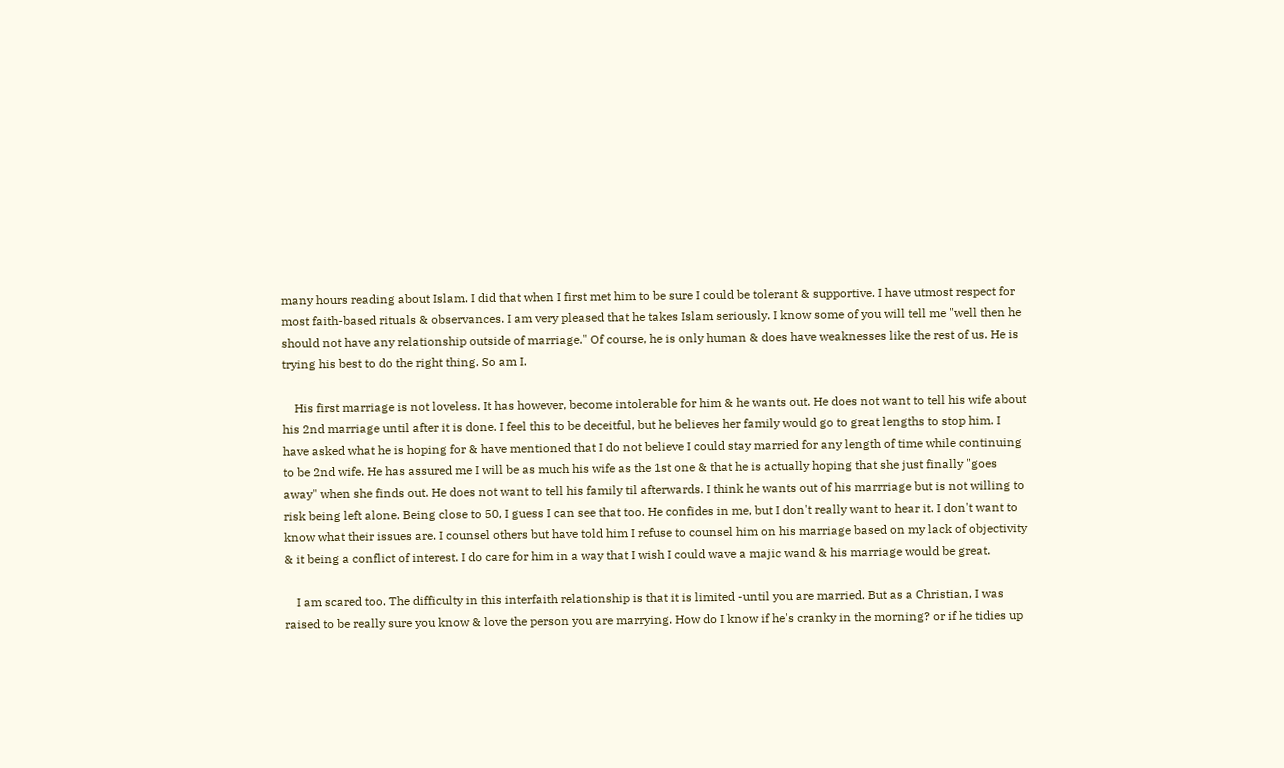many hours reading about Islam. I did that when I first met him to be sure I could be tolerant & supportive. I have utmost respect for most faith-based rituals & observances. I am very pleased that he takes Islam seriously. I know some of you will tell me "well then he should not have any relationship outside of marriage." Of course, he is only human & does have weaknesses like the rest of us. He is trying his best to do the right thing. So am I.

    His first marriage is not loveless. It has however, become intolerable for him & he wants out. He does not want to tell his wife about his 2nd marriage until after it is done. I feel this to be deceitful, but he believes her family would go to great lengths to stop him. I have asked what he is hoping for & have mentioned that I do not believe I could stay married for any length of time while continuing to be 2nd wife. He has assured me I will be as much his wife as the 1st one & that he is actually hoping that she just finally "goes away" when she finds out. He does not want to tell his family til afterwards. I think he wants out of his marrriage but is not willing to risk being left alone. Being close to 50, I guess I can see that too. He confides in me, but I don't really want to hear it. I don't want to know what their issues are. I counsel others but have told him I refuse to counsel him on his marriage based on my lack of objectivity & it being a conflict of interest. I do care for him in a way that I wish I could wave a majic wand & his marriage would be great.

    I am scared too. The difficulty in this interfaith relationship is that it is limited -until you are married. But as a Christian, I was raised to be really sure you know & love the person you are marrying. How do I know if he's cranky in the morning? or if he tidies up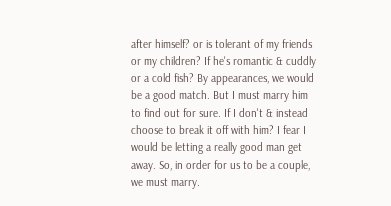after himself? or is tolerant of my friends or my children? If he's romantic & cuddly or a cold fish? By appearances, we would be a good match. But I must marry him to find out for sure. If I don't & instead choose to break it off with him? I fear I would be letting a really good man get away. So, in order for us to be a couple, we must marry.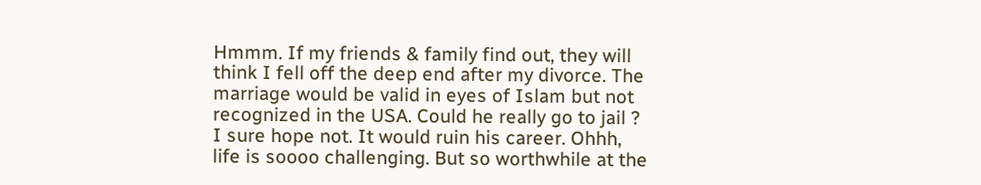Hmmm. If my friends & family find out, they will think I fell off the deep end after my divorce. The marriage would be valid in eyes of Islam but not recognized in the USA. Could he really go to jail ? I sure hope not. It would ruin his career. Ohhh, life is soooo challenging. But so worthwhile at the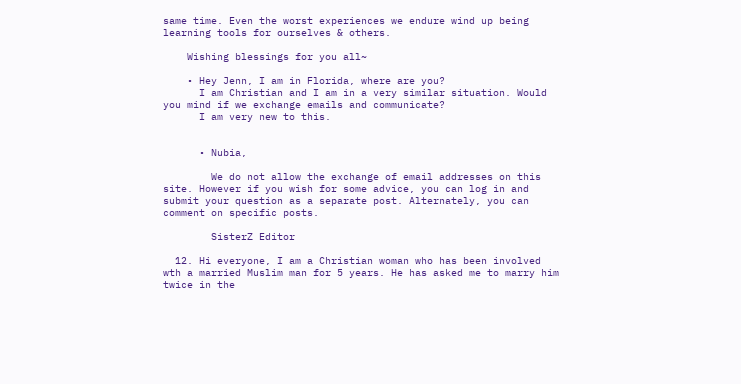same time. Even the worst experiences we endure wind up being learning tools for ourselves & others.

    Wishing blessings for you all~

    • Hey Jenn, I am in Florida, where are you?
      I am Christian and I am in a very similar situation. Would you mind if we exchange emails and communicate?
      I am very new to this.


      • Nubia,

        We do not allow the exchange of email addresses on this site. However if you wish for some advice, you can log in and submit your question as a separate post. Alternately, you can comment on specific posts.

        SisterZ Editor

  12. Hi everyone, I am a Christian woman who has been involved wth a married Muslim man for 5 years. He has asked me to marry him twice in the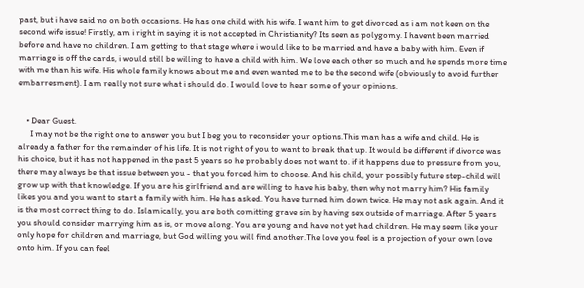past, but i have said no on both occasions. He has one child with his wife. I want him to get divorced as i am not keen on the second wife issue! Firstly, am i right in saying it is not accepted in Christianity? Its seen as polygomy. I havent been married before and have no children. I am getting to that stage where i would like to be married and have a baby with him. Even if marriage is off the cards, i would still be willing to have a child with him. We love each other so much and he spends more time with me than his wife. His whole family knows about me and even wanted me to be the second wife (obviously to avoid further embarresment). I am really not sure what i should do. I would love to hear some of your opinions.


    • Dear Guest.
      I may not be the right one to answer you but I beg you to reconsider your options.This man has a wife and child. He is already a father for the remainder of his life. It is not right of you to want to break that up. It would be different if divorce was his choice, but it has not happened in the past 5 years so he probably does not want to. if it happens due to pressure from you, there may always be that issue between you - that you forced him to choose. And his child, your possibly future step-child will grow up with that knowledge. If you are his girlfriend and are willing to have his baby, then why not marry him? His family likes you and you want to start a family with him. He has asked. You have turned him down twice. He may not ask again. And it is the most correct thing to do. Islamically, you are both comitting grave sin by having sex outside of marriage. After 5 years you should consider marrying him as is, or move along. You are young and have not yet had children. He may seem like your only hope for children and marriage, but God willing you will find another.The love you feel is a projection of your own love onto him. If you can feel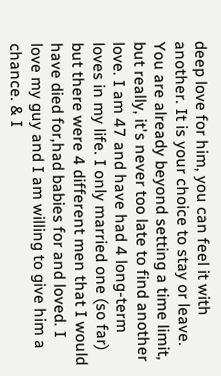deep love for him, you can feel it with another. It is your choice to stay or leave. You are already beyond setting a time limit, but really, it's never too late to find another love. I am 47 and have had 4 long-term loves in my life. I only married one (so far) but there were 4 different men that I would have died for,had babies for and loved. I love my guy and I am willing to give him a chance. & I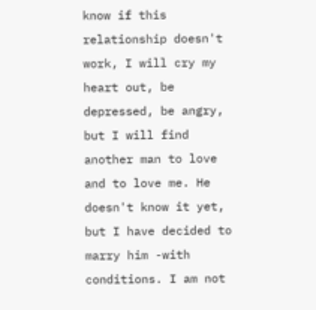know if this relationship doesn't work, I will cry my heart out, be depressed, be angry, but I will find another man to love and to love me. He doesn't know it yet, but I have decided to marry him -with conditions. I am not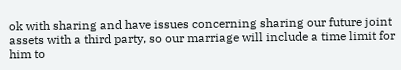ok with sharing and have issues concerning sharing our future joint assets with a third party, so our marriage will include a time limit for him to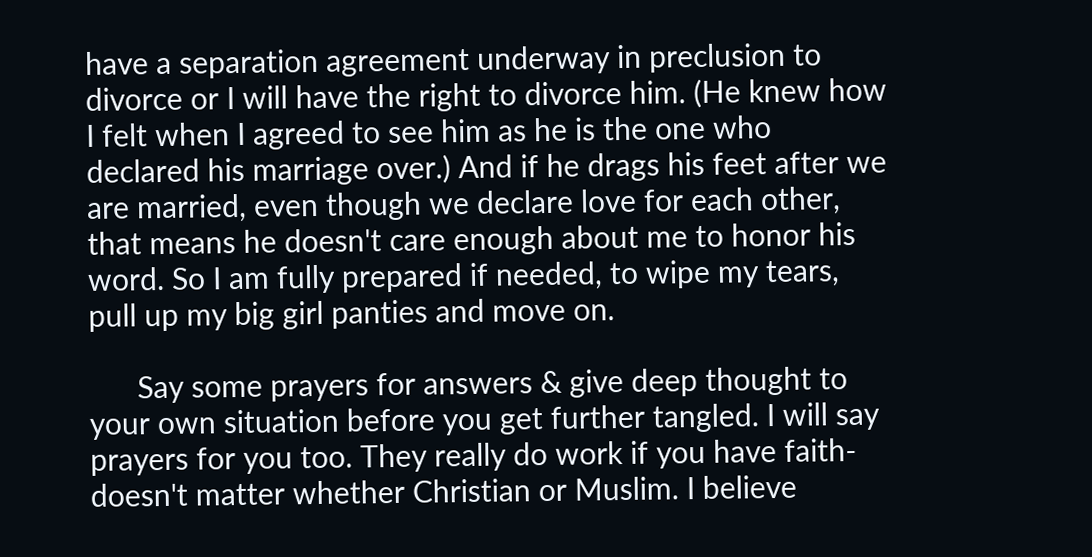have a separation agreement underway in preclusion to divorce or I will have the right to divorce him. (He knew how I felt when I agreed to see him as he is the one who declared his marriage over.) And if he drags his feet after we are married, even though we declare love for each other, that means he doesn't care enough about me to honor his word. So I am fully prepared if needed, to wipe my tears, pull up my big girl panties and move on.

      Say some prayers for answers & give deep thought to your own situation before you get further tangled. I will say prayers for you too. They really do work if you have faith- doesn't matter whether Christian or Muslim. I believe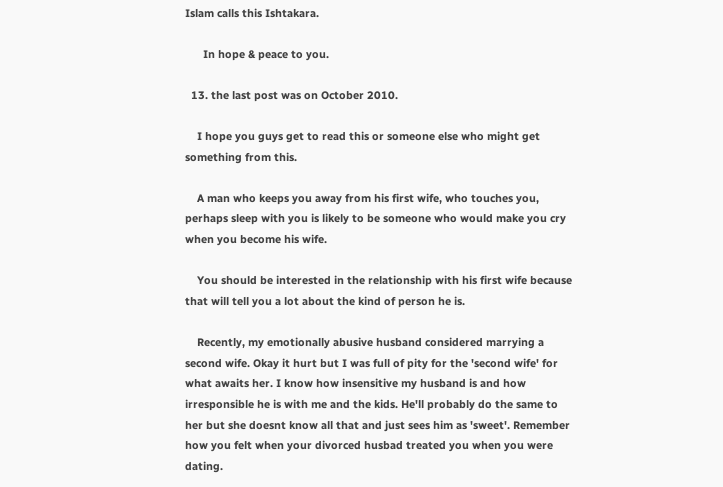Islam calls this Ishtakara.

      In hope & peace to you.

  13. the last post was on October 2010.

    I hope you guys get to read this or someone else who might get something from this.

    A man who keeps you away from his first wife, who touches you, perhaps sleep with you is likely to be someone who would make you cry when you become his wife.

    You should be interested in the relationship with his first wife because that will tell you a lot about the kind of person he is.

    Recently, my emotionally abusive husband considered marrying a second wife. Okay it hurt but I was full of pity for the 'second wife' for what awaits her. I know how insensitive my husband is and how irresponsible he is with me and the kids. He'll probably do the same to her but she doesnt know all that and just sees him as 'sweet'. Remember how you felt when your divorced husbad treated you when you were dating.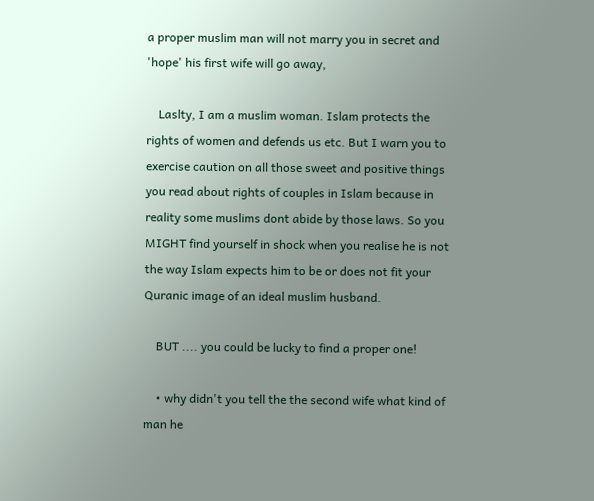a proper muslim man will not marry you in secret and 'hope' his first wife will go away,

    Laslty, I am a muslim woman. Islam protects the rights of women and defends us etc. But I warn you to exercise caution on all those sweet and positive things you read about rights of couples in Islam because in reality some muslims dont abide by those laws. So you MIGHT find yourself in shock when you realise he is not the way Islam expects him to be or does not fit your Quranic image of an ideal muslim husband.

    BUT .... you could be lucky to find a proper one!

    • why didn't you tell the the second wife what kind of man he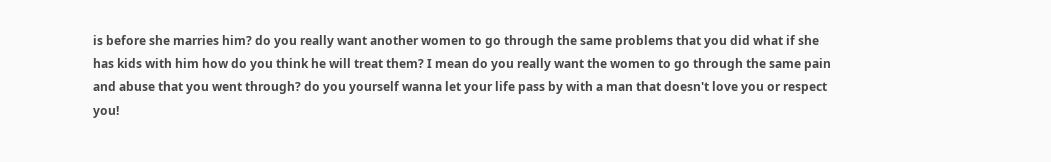is before she marries him? do you really want another women to go through the same problems that you did what if she has kids with him how do you think he will treat them? I mean do you really want the women to go through the same pain and abuse that you went through? do you yourself wanna let your life pass by with a man that doesn't love you or respect you!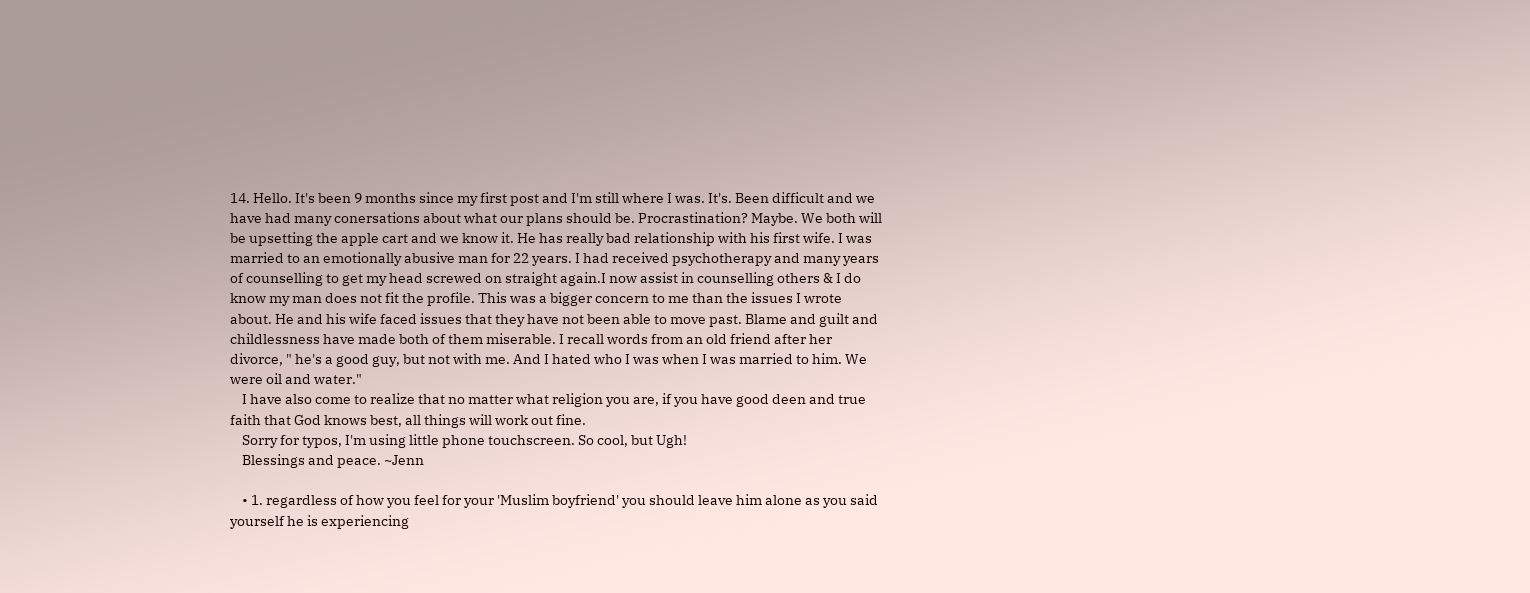14. Hello. It's been 9 months since my first post and I'm still where I was. It's. Been difficult and we have had many conersations about what our plans should be. Procrastination? Maybe. We both will be upsetting the apple cart and we know it. He has really bad relationship with his first wife. I was married to an emotionally abusive man for 22 years. I had received psychotherapy and many years of counselling to get my head screwed on straight again.I now assist in counselling others & I do know my man does not fit the profile. This was a bigger concern to me than the issues I wrote about. He and his wife faced issues that they have not been able to move past. Blame and guilt and childlessness have made both of them miserable. I recall words from an old friend after her divorce, " he's a good guy, but not with me. And I hated who I was when I was married to him. We were oil and water."
    I have also come to realize that no matter what religion you are, if you have good deen and true faith that God knows best, all things will work out fine.
    Sorry for typos, I'm using little phone touchscreen. So cool, but Ugh!
    Blessings and peace. ~Jenn

    • 1. regardless of how you feel for your 'Muslim boyfriend' you should leave him alone as you said yourself he is experiencing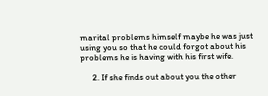marital problems himself maybe he was just using you so that he could forgot about his problems he is having with his first wife.

      2. If she finds out about you the other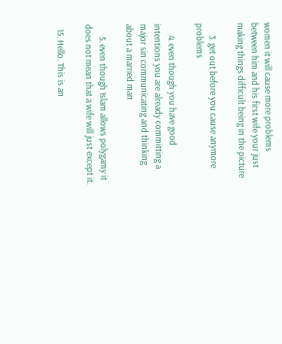women it will cause more problems between him and his first wife your just making things difficult being in the picture

      3. get out before you cause anymore problems

      4. even though you have good intentions you are already committing a major sin communicating and thinking about a married man

      5. even though Islam allows polygamy it does not mean that a wife will just except it.

  15. Hello. This is an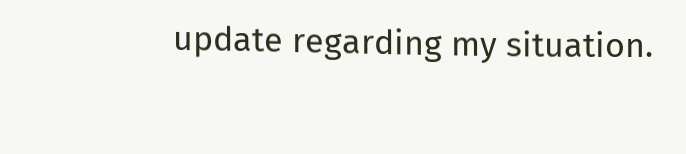update regarding my situation.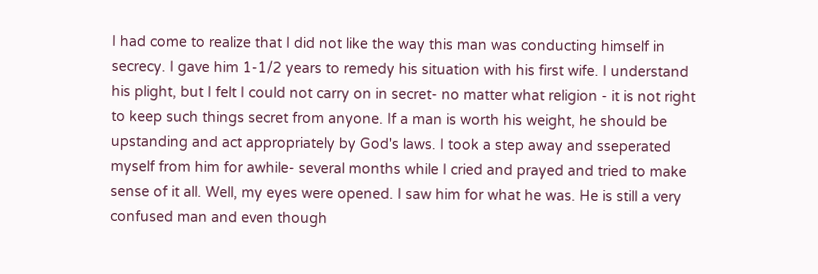I had come to realize that I did not like the way this man was conducting himself in secrecy. I gave him 1-1/2 years to remedy his situation with his first wife. I understand his plight, but I felt I could not carry on in secret- no matter what religion - it is not right to keep such things secret from anyone. If a man is worth his weight, he should be upstanding and act appropriately by God's laws. I took a step away and sseperated myself from him for awhile- several months while I cried and prayed and tried to make sense of it all. Well, my eyes were opened. I saw him for what he was. He is still a very confused man and even though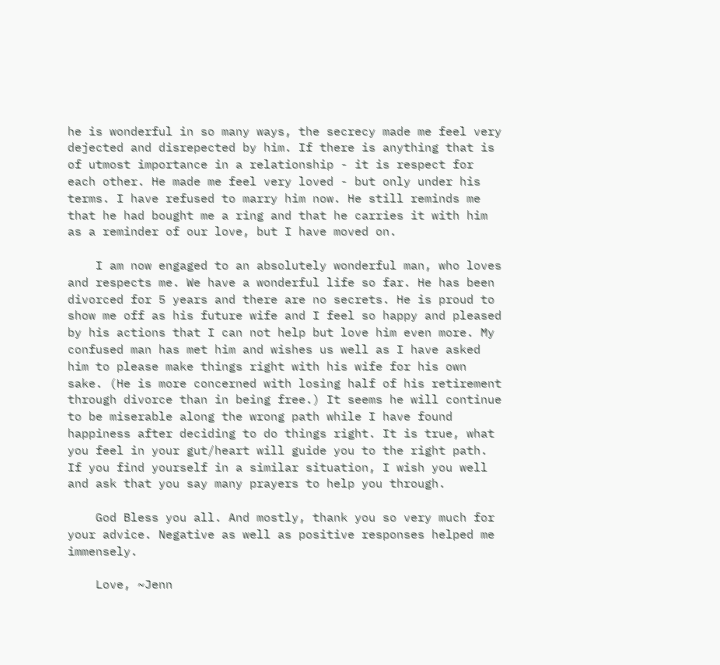he is wonderful in so many ways, the secrecy made me feel very dejected and disrepected by him. If there is anything that is of utmost importance in a relationship - it is respect for each other. He made me feel very loved - but only under his terms. I have refused to marry him now. He still reminds me that he had bought me a ring and that he carries it with him as a reminder of our love, but I have moved on.

    I am now engaged to an absolutely wonderful man, who loves and respects me. We have a wonderful life so far. He has been divorced for 5 years and there are no secrets. He is proud to show me off as his future wife and I feel so happy and pleased by his actions that I can not help but love him even more. My confused man has met him and wishes us well as I have asked him to please make things right with his wife for his own sake. (He is more concerned with losing half of his retirement through divorce than in being free.) It seems he will continue to be miserable along the wrong path while I have found happiness after deciding to do things right. It is true, what you feel in your gut/heart will guide you to the right path. If you find yourself in a similar situation, I wish you well and ask that you say many prayers to help you through.

    God Bless you all. And mostly, thank you so very much for your advice. Negative as well as positive responses helped me immensely.

    Love, ~Jenn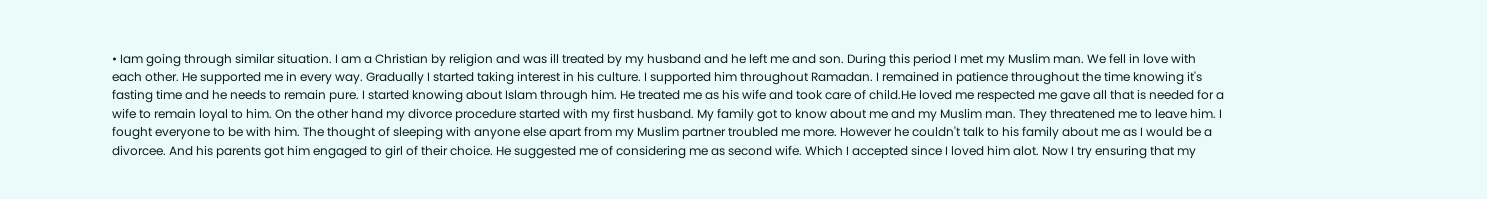• Iam going through similar situation. I am a Christian by religion and was ill treated by my husband and he left me and son. During this period I met my Muslim man. We fell in love with each other. He supported me in every way. Gradually I started taking interest in his culture. I supported him throughout Ramadan. I remained in patience throughout the time knowing it's fasting time and he needs to remain pure. I started knowing about Islam through him. He treated me as his wife and took care of child.He loved me respected me gave all that is needed for a wife to remain loyal to him. On the other hand my divorce procedure started with my first husband. My family got to know about me and my Muslim man. They threatened me to leave him. I fought everyone to be with him. The thought of sleeping with anyone else apart from my Muslim partner troubled me more. However he couldn't talk to his family about me as I would be a divorcee. And his parents got him engaged to girl of their choice. He suggested me of considering me as second wife. Which I accepted since I loved him alot. Now I try ensuring that my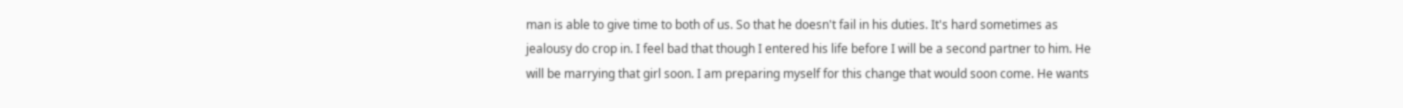man is able to give time to both of us. So that he doesn't fail in his duties. It's hard sometimes as jealousy do crop in. I feel bad that though I entered his life before I will be a second partner to him. He will be marrying that girl soon. I am preparing myself for this change that would soon come. He wants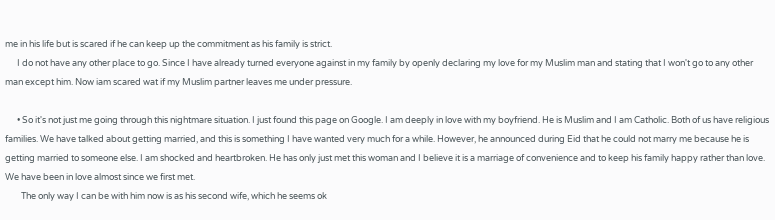me in his life but is scared if he can keep up the commitment as his family is strict.
      I do not have any other place to go. Since I have already turned everyone against in my family by openly declaring my love for my Muslim man and stating that I won't go to any other man except him. Now iam scared wat if my Muslim partner leaves me under pressure.

      • So it's not just me going through this nightmare situation. I just found this page on Google. I am deeply in love with my boyfriend. He is Muslim and I am Catholic. Both of us have religious families. We have talked about getting married, and this is something I have wanted very much for a while. However, he announced during Eid that he could not marry me because he is getting married to someone else. I am shocked and heartbroken. He has only just met this woman and I believe it is a marriage of convenience and to keep his family happy rather than love. We have been in love almost since we first met.
        The only way I can be with him now is as his second wife, which he seems ok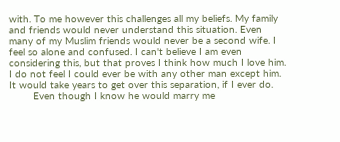with. To me however this challenges all my beliefs. My family and friends would never understand this situation. Even many of my Muslim friends would never be a second wife. I feel so alone and confused. I can't believe I am even considering this, but that proves I think how much I love him. I do not feel I could ever be with any other man except him. It would take years to get over this separation, if I ever do.
        Even though I know he would marry me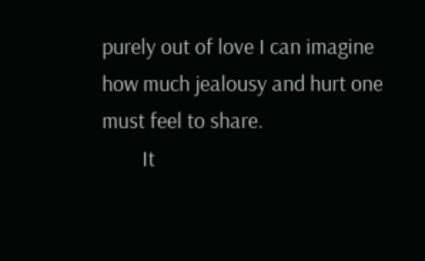purely out of love I can imagine how much jealousy and hurt one must feel to share.
        It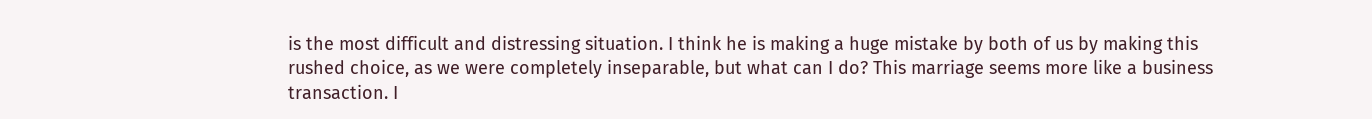is the most difficult and distressing situation. I think he is making a huge mistake by both of us by making this rushed choice, as we were completely inseparable, but what can I do? This marriage seems more like a business transaction. I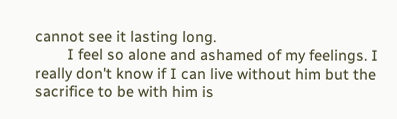cannot see it lasting long.
        I feel so alone and ashamed of my feelings. I really don't know if I can live without him but the sacrifice to be with him is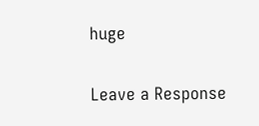huge

Leave a Response